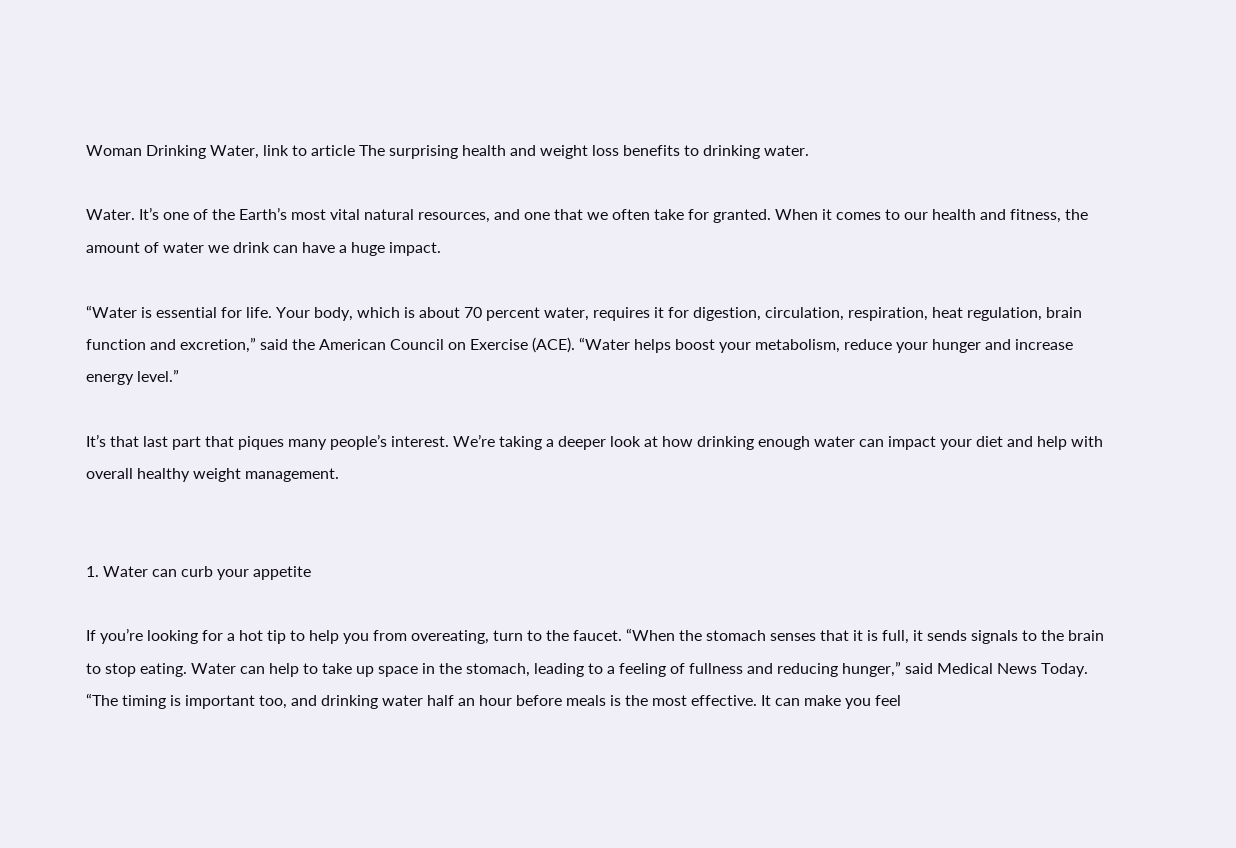Woman Drinking Water, link to article The surprising health and weight loss benefits to drinking water.

Water. It’s one of the Earth’s most vital natural resources, and one that we often take for granted. When it comes to our health and fitness, the amount of water we drink can have a huge impact.

“Water is essential for life. Your body, which is about 70 percent water, requires it for digestion, circulation, respiration, heat regulation, brain function and excretion,” said the American Council on Exercise (ACE). “Water helps boost your metabolism, reduce your hunger and increase energy level.”

It’s that last part that piques many people’s interest. We’re taking a deeper look at how drinking enough water can impact your diet and help with overall healthy weight management.


1. Water can curb your appetite

If you’re looking for a hot tip to help you from overeating, turn to the faucet. “When the stomach senses that it is full, it sends signals to the brain to stop eating. Water can help to take up space in the stomach, leading to a feeling of fullness and reducing hunger,” said Medical News Today. “The timing is important too, and drinking water half an hour before meals is the most effective. It can make you feel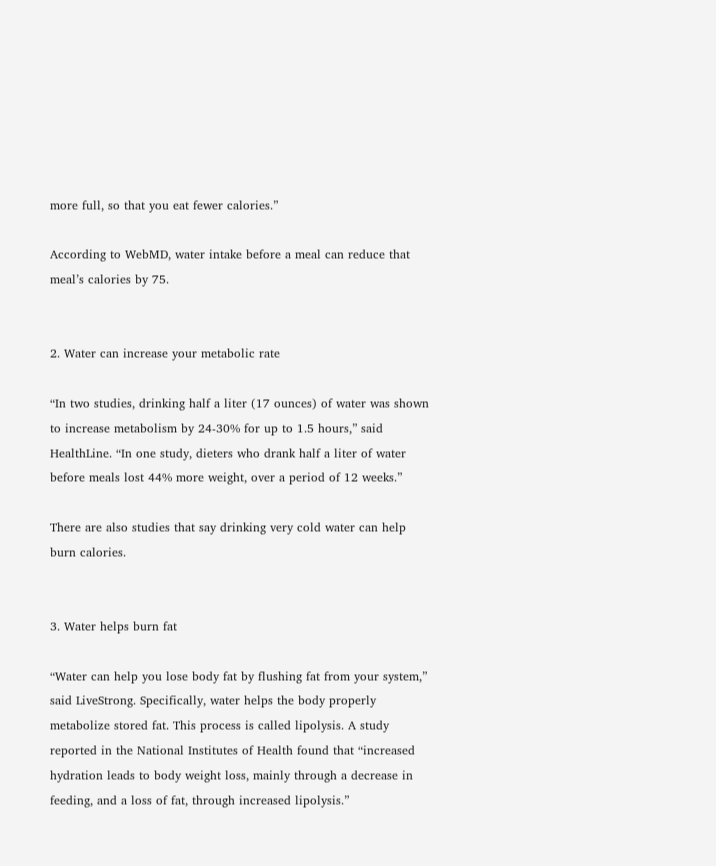more full, so that you eat fewer calories.”

According to WebMD, water intake before a meal can reduce that meal’s calories by 75.


2. Water can increase your metabolic rate

“In two studies, drinking half a liter (17 ounces) of water was shown to increase metabolism by 24-30% for up to 1.5 hours,” said HealthLine. “In one study, dieters who drank half a liter of water before meals lost 44% more weight, over a period of 12 weeks.”

There are also studies that say drinking very cold water can help burn calories.


3. Water helps burn fat

“Water can help you lose body fat by flushing fat from your system,” said LiveStrong. Specifically, water helps the body properly metabolize stored fat. This process is called lipolysis. A study reported in the National Institutes of Health found that “increased hydration leads to body weight loss, mainly through a decrease in feeding, and a loss of fat, through increased lipolysis.”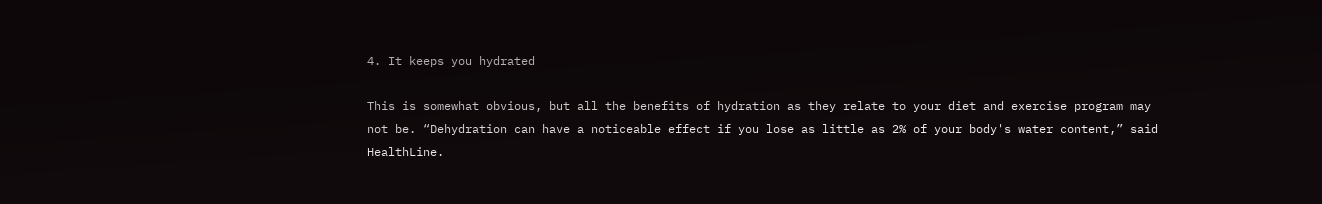4. It keeps you hydrated

This is somewhat obvious, but all the benefits of hydration as they relate to your diet and exercise program may not be. “Dehydration can have a noticeable effect if you lose as little as 2% of your body's water content,” said HealthLine.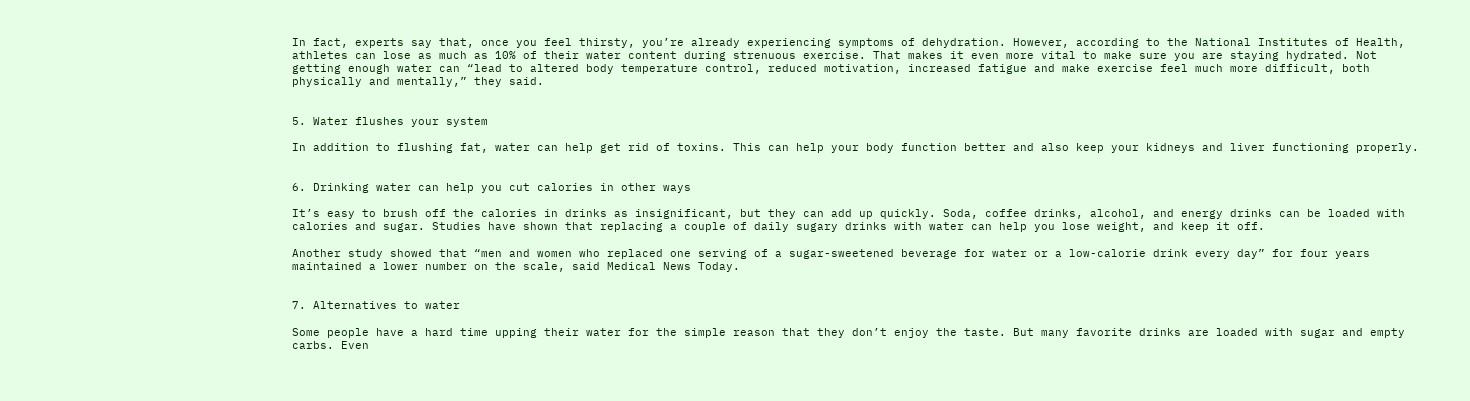In fact, experts say that, once you feel thirsty, you’re already experiencing symptoms of dehydration. However, according to the National Institutes of Health, athletes can lose as much as 10% of their water content during strenuous exercise. That makes it even more vital to make sure you are staying hydrated. Not getting enough water can “lead to altered body temperature control, reduced motivation, increased fatigue and make exercise feel much more difficult, both physically and mentally,” they said.


5. Water flushes your system

In addition to flushing fat, water can help get rid of toxins. This can help your body function better and also keep your kidneys and liver functioning properly.


6. Drinking water can help you cut calories in other ways

It’s easy to brush off the calories in drinks as insignificant, but they can add up quickly. Soda, coffee drinks, alcohol, and energy drinks can be loaded with calories and sugar. Studies have shown that replacing a couple of daily sugary drinks with water can help you lose weight, and keep it off.

Another study showed that “men and women who replaced one serving of a sugar-sweetened beverage for water or a low-calorie drink every day” for four years maintained a lower number on the scale, said Medical News Today.


7. Alternatives to water

Some people have a hard time upping their water for the simple reason that they don’t enjoy the taste. But many favorite drinks are loaded with sugar and empty carbs. Even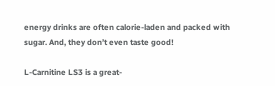energy drinks are often calorie-laden and packed with sugar. And, they don’t even taste good!

L-Carnitine LS3 is a great-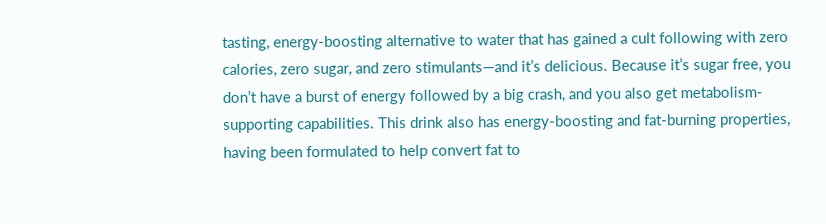tasting, energy-boosting alternative to water that has gained a cult following with zero calories, zero sugar, and zero stimulants—and it’s delicious. Because it’s sugar free, you don’t have a burst of energy followed by a big crash, and you also get metabolism-supporting capabilities. This drink also has energy-boosting and fat-burning properties, having been formulated to help convert fat to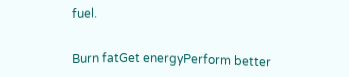fuel.


Burn fatGet energyPerform better